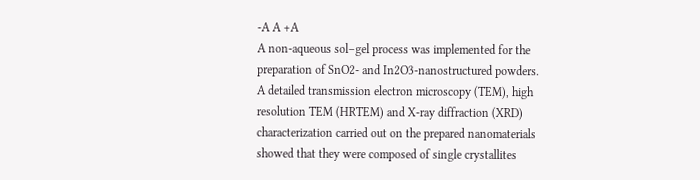-A A +A
A non-aqueous sol–gel process was implemented for the preparation of SnO2- and In2O3-nanostructured powders. A detailed transmission electron microscopy (TEM), high resolution TEM (HRTEM) and X-ray diffraction (XRD) characterization carried out on the prepared nanomaterials showed that they were composed of single crystallites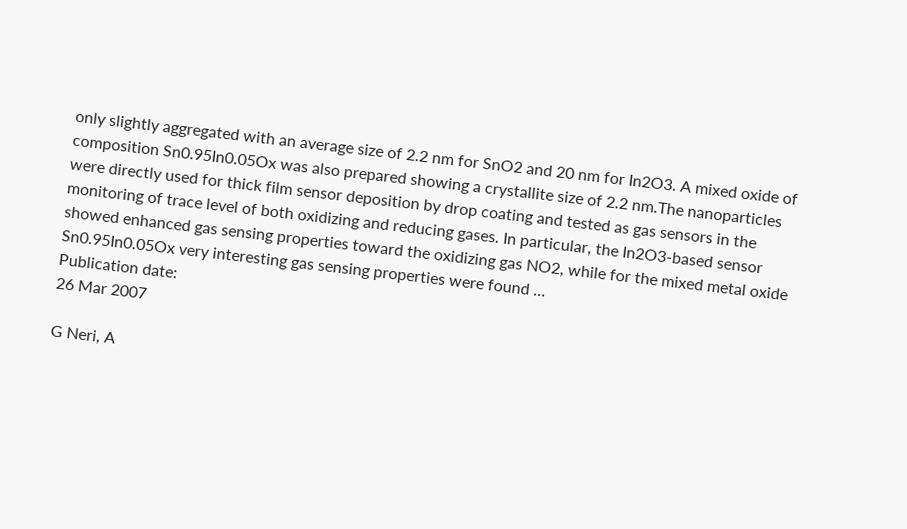only slightly aggregated with an average size of 2.2 nm for SnO2 and 20 nm for In2O3. A mixed oxide of composition Sn0.95In0.05Ox was also prepared showing a crystallite size of 2.2 nm.The nanoparticles were directly used for thick film sensor deposition by drop coating and tested as gas sensors in the monitoring of trace level of both oxidizing and reducing gases. In particular, the In2O3-based sensor showed enhanced gas sensing properties toward the oxidizing gas NO2, while for the mixed metal oxide Sn0.95In0.05Ox very interesting gas sensing properties were found …
Publication date:
26 Mar 2007

G Neri, A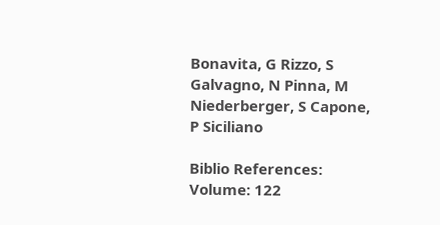Bonavita, G Rizzo, S Galvagno, N Pinna, M Niederberger, S Capone, P Siciliano

Biblio References:
Volume: 122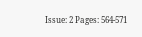Issue: 2 Pages: 564-571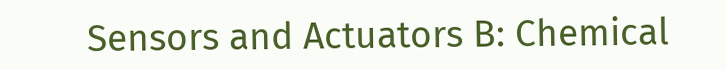Sensors and Actuators B: Chemical